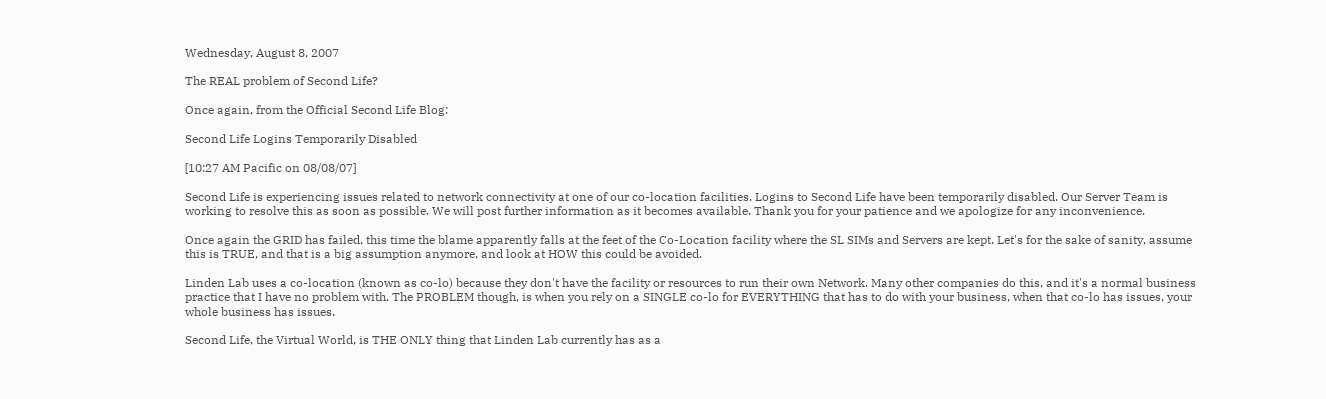Wednesday, August 8, 2007

The REAL problem of Second Life?

Once again, from the Official Second Life Blog:

Second Life Logins Temporarily Disabled

[10:27 AM Pacific on 08/08/07]

Second Life is experiencing issues related to network connectivity at one of our co-location facilities. Logins to Second Life have been temporarily disabled. Our Server Team is working to resolve this as soon as possible. We will post further information as it becomes available. Thank you for your patience and we apologize for any inconvenience.

Once again the GRID has failed, this time the blame apparently falls at the feet of the Co-Location facility where the SL SIMs and Servers are kept. Let's for the sake of sanity, assume this is TRUE, and that is a big assumption anymore, and look at HOW this could be avoided.

Linden Lab uses a co-location (known as co-lo) because they don't have the facility or resources to run their own Network. Many other companies do this, and it's a normal business practice that I have no problem with. The PROBLEM though, is when you rely on a SINGLE co-lo for EVERYTHING that has to do with your business, when that co-lo has issues, your whole business has issues.

Second Life, the Virtual World, is THE ONLY thing that Linden Lab currently has as a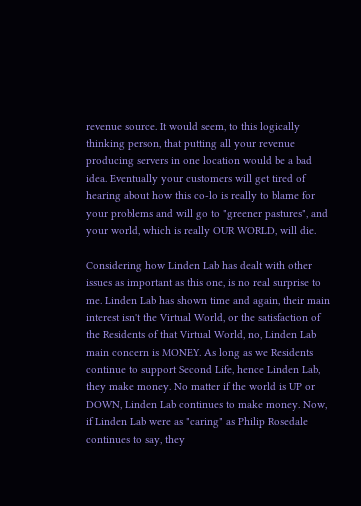revenue source. It would seem, to this logically thinking person, that putting all your revenue producing servers in one location would be a bad idea. Eventually your customers will get tired of hearing about how this co-lo is really to blame for your problems and will go to "greener pastures", and your world, which is really OUR WORLD, will die.

Considering how Linden Lab has dealt with other issues as important as this one, is no real surprise to me. Linden Lab has shown time and again, their main interest isn't the Virtual World, or the satisfaction of the Residents of that Virtual World, no, Linden Lab main concern is MONEY. As long as we Residents continue to support Second Life, hence Linden Lab, they make money. No matter if the world is UP or DOWN, Linden Lab continues to make money. Now, if Linden Lab were as "caring" as Philip Rosedale continues to say, they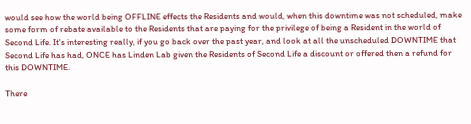would see how the world being OFFLINE effects the Residents and would, when this downtime was not scheduled, make some form of rebate available to the Residents that are paying for the privilege of being a Resident in the world of Second Life. It's interesting really, if you go back over the past year, and look at all the unscheduled DOWNTIME that Second Life has had, ONCE has Linden Lab given the Residents of Second Life a discount or offered then a refund for this DOWNTIME.

There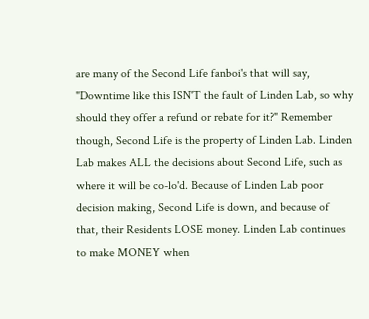are many of the Second Life fanboi's that will say, "Downtime like this ISN'T the fault of Linden Lab, so why should they offer a refund or rebate for it?" Remember though, Second Life is the property of Linden Lab. Linden Lab makes ALL the decisions about Second Life, such as where it will be co-lo'd. Because of Linden Lab poor decision making, Second Life is down, and because of that, their Residents LOSE money. Linden Lab continues to make MONEY when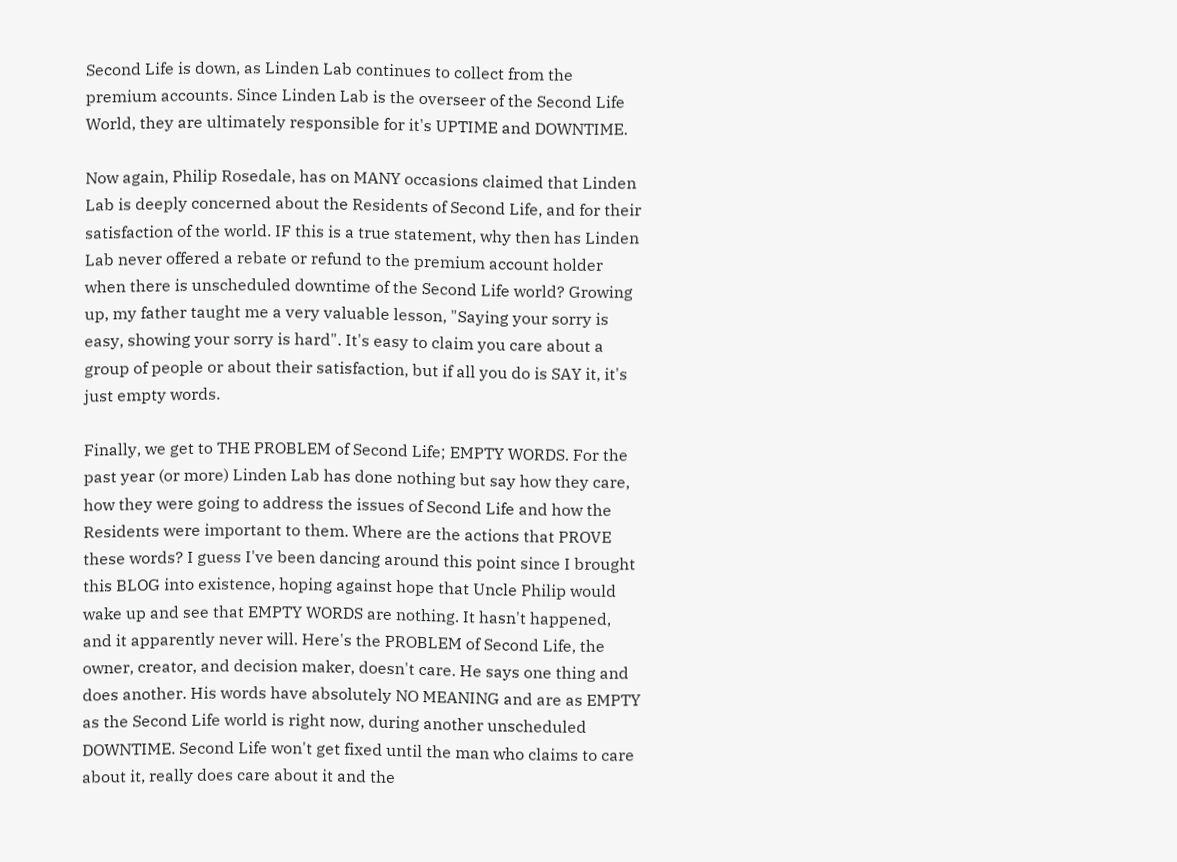Second Life is down, as Linden Lab continues to collect from the premium accounts. Since Linden Lab is the overseer of the Second Life World, they are ultimately responsible for it's UPTIME and DOWNTIME.

Now again, Philip Rosedale, has on MANY occasions claimed that Linden Lab is deeply concerned about the Residents of Second Life, and for their satisfaction of the world. IF this is a true statement, why then has Linden Lab never offered a rebate or refund to the premium account holder when there is unscheduled downtime of the Second Life world? Growing up, my father taught me a very valuable lesson, "Saying your sorry is easy, showing your sorry is hard". It's easy to claim you care about a group of people or about their satisfaction, but if all you do is SAY it, it's just empty words.

Finally, we get to THE PROBLEM of Second Life; EMPTY WORDS. For the past year (or more) Linden Lab has done nothing but say how they care, how they were going to address the issues of Second Life and how the Residents were important to them. Where are the actions that PROVE these words? I guess I've been dancing around this point since I brought this BLOG into existence, hoping against hope that Uncle Philip would wake up and see that EMPTY WORDS are nothing. It hasn't happened, and it apparently never will. Here's the PROBLEM of Second Life, the owner, creator, and decision maker, doesn't care. He says one thing and does another. His words have absolutely NO MEANING and are as EMPTY as the Second Life world is right now, during another unscheduled DOWNTIME. Second Life won't get fixed until the man who claims to care about it, really does care about it and the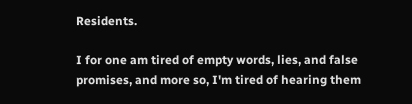Residents.

I for one am tired of empty words, lies, and false promises, and more so, I'm tired of hearing them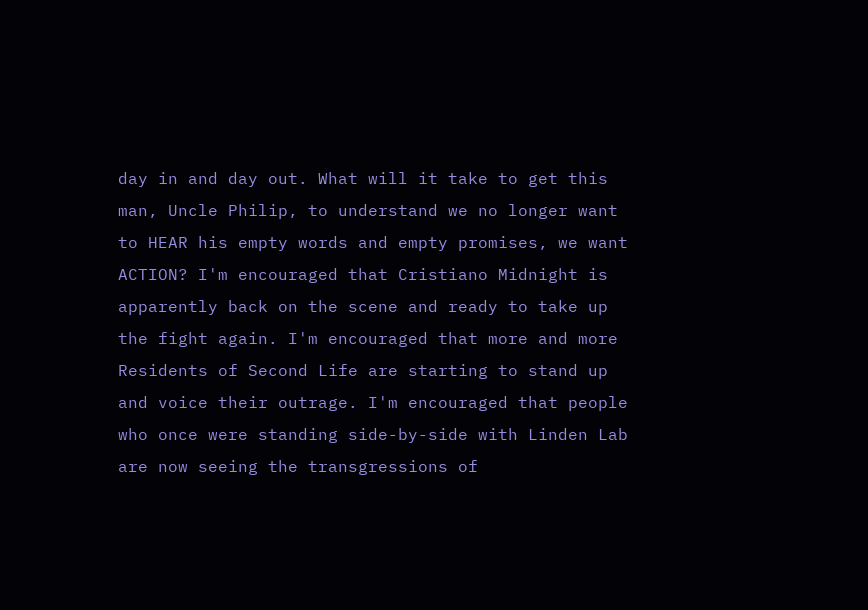day in and day out. What will it take to get this man, Uncle Philip, to understand we no longer want to HEAR his empty words and empty promises, we want ACTION? I'm encouraged that Cristiano Midnight is apparently back on the scene and ready to take up the fight again. I'm encouraged that more and more Residents of Second Life are starting to stand up and voice their outrage. I'm encouraged that people who once were standing side-by-side with Linden Lab are now seeing the transgressions of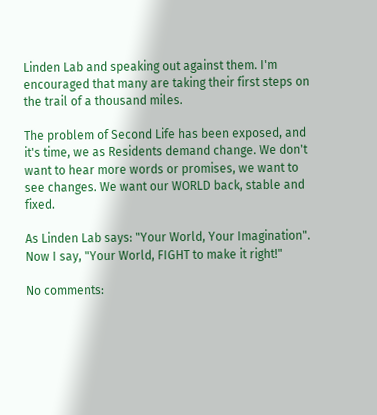Linden Lab and speaking out against them. I'm encouraged that many are taking their first steps on the trail of a thousand miles.

The problem of Second Life has been exposed, and it's time, we as Residents demand change. We don't want to hear more words or promises, we want to see changes. We want our WORLD back, stable and fixed.

As Linden Lab says: "Your World, Your Imagination". Now I say, "Your World, FIGHT to make it right!"

No comments: